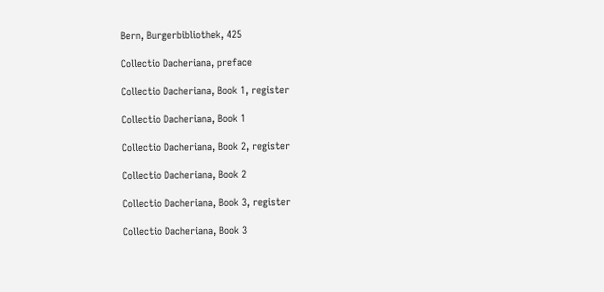Bern, Burgerbibliothek, 425

Collectio Dacheriana, preface

Collectio Dacheriana, Book 1, register

Collectio Dacheriana, Book 1

Collectio Dacheriana, Book 2, register

Collectio Dacheriana, Book 2

Collectio Dacheriana, Book 3, register

Collectio Dacheriana, Book 3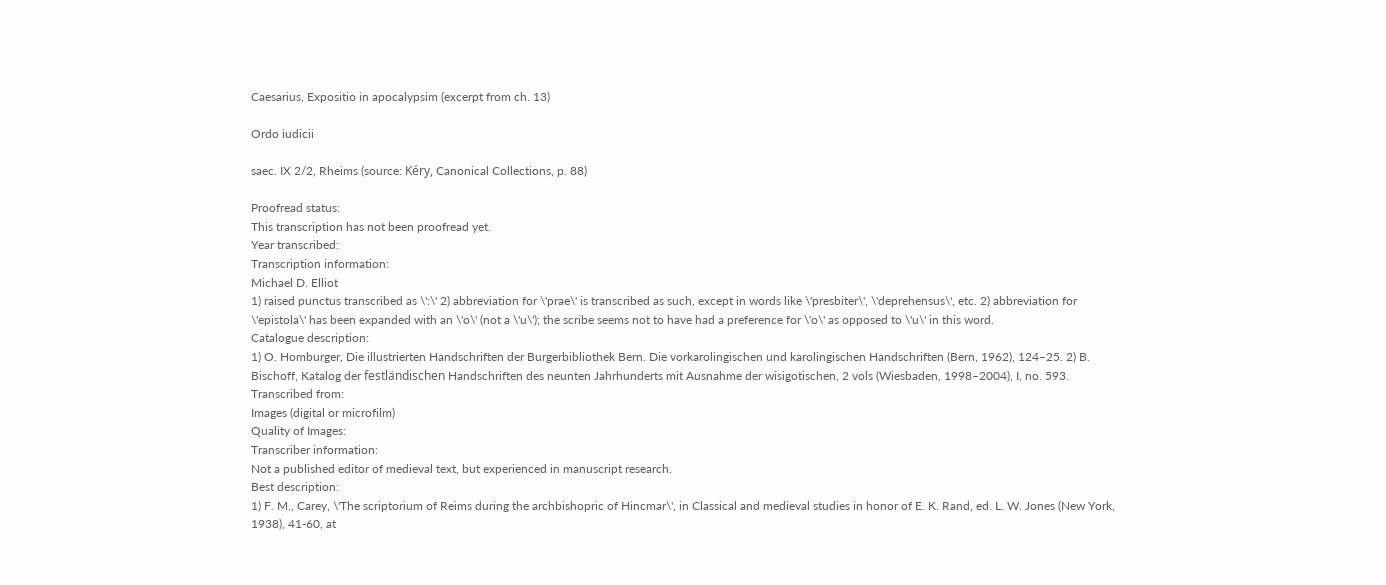Caesarius, Expositio in apocalypsim (excerpt from ch. 13)

Ordo iudicii

saec. IX 2/2, Rheims (source: Kéry, Canonical Collections, p. 88)

Proofread status:
This transcription has not been proofread yet.
Year transcribed:
Transcription information:
Michael D. Elliot
1) raised punctus transcribed as \':\' 2) abbreviation for \'prae\' is transcribed as such, except in words like \'presbiter\', \'deprehensus\', etc. 2) abbreviation for \'epistola\' has been expanded with an \'o\' (not a \'u\'); the scribe seems not to have had a preference for \'o\' as opposed to \'u\' in this word.
Catalogue description:
1) O. Homburger, Die illustrierten Handschriften der Burgerbibliothek Bern. Die vorkarolingischen und karolingischen Handschriften (Bern, 1962), 124–25. 2) B. Bischoff, Katalog der festländischen Handschriften des neunten Jahrhunderts mit Ausnahme der wisigotischen, 2 vols (Wiesbaden, 1998–2004), I, no. 593.
Transcribed from:
Images (digital or microfilm)
Quality of Images:
Transcriber information:
Not a published editor of medieval text, but experienced in manuscript research.
Best description:
1) F. M., Carey, \'The scriptorium of Reims during the archbishopric of Hincmar\', in Classical and medieval studies in honor of E. K. Rand, ed. L. W. Jones (New York, 1938), 41-60, at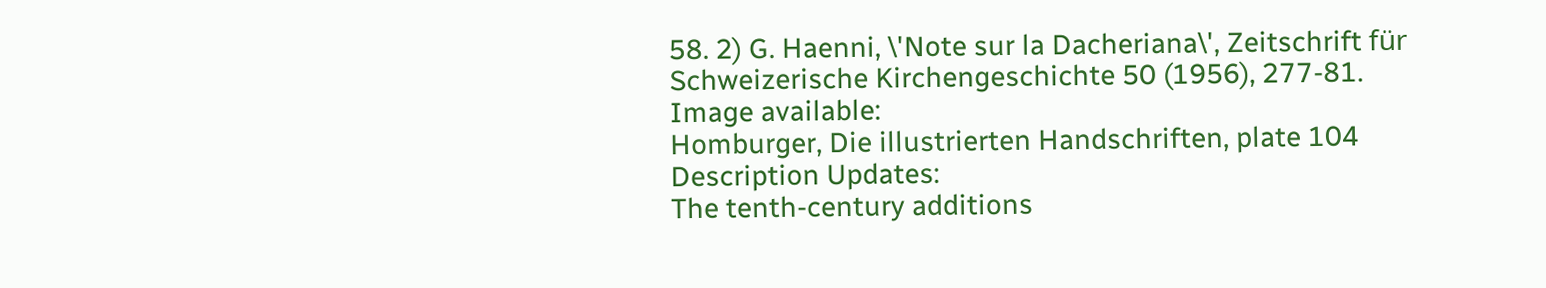58. 2) G. Haenni, \'Note sur la Dacheriana\', Zeitschrift für Schweizerische Kirchengeschichte 50 (1956), 277-81.
Image available:
Homburger, Die illustrierten Handschriften, plate 104
Description Updates:
The tenth-century additions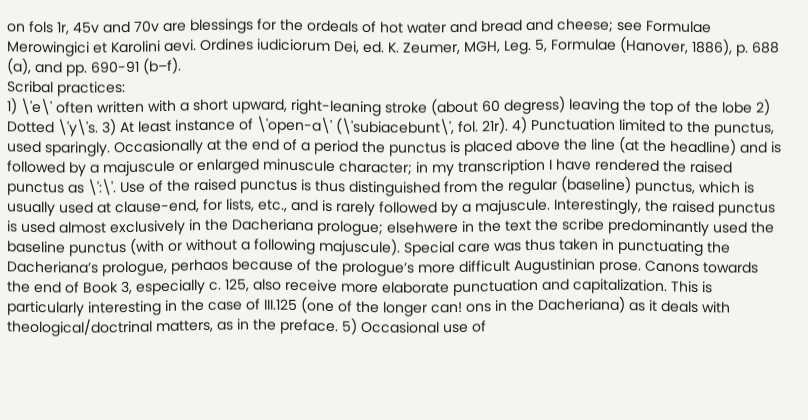on fols 1r, 45v and 70v are blessings for the ordeals of hot water and bread and cheese; see Formulae Merowingici et Karolini aevi. Ordines iudiciorum Dei, ed. K. Zeumer, MGH, Leg. 5, Formulae (Hanover, 1886), p. 688 (a), and pp. 690-91 (b–f).
Scribal practices:
1) \'e\' often written with a short upward, right-leaning stroke (about 60 degress) leaving the top of the lobe 2) Dotted \'y\'s. 3) At least instance of \'open-a\' (\'subiacebunt\', fol. 21r). 4) Punctuation limited to the punctus, used sparingly. Occasionally at the end of a period the punctus is placed above the line (at the headline) and is followed by a majuscule or enlarged minuscule character; in my transcription I have rendered the raised punctus as \':\'. Use of the raised punctus is thus distinguished from the regular (baseline) punctus, which is usually used at clause-end, for lists, etc., and is rarely followed by a majuscule. Interestingly, the raised punctus is used almost exclusively in the Dacheriana prologue; elsehwere in the text the scribe predominantly used the baseline punctus (with or without a following majuscule). Special care was thus taken in punctuating the Dacheriana’s prologue, perhaos because of the prologue’s more difficult Augustinian prose. Canons towards the end of Book 3, especially c. 125, also receive more elaborate punctuation and capitalization. This is particularly interesting in the case of III.125 (one of the longer can! ons in the Dacheriana) as it deals with theological/doctrinal matters, as in the preface. 5) Occasional use of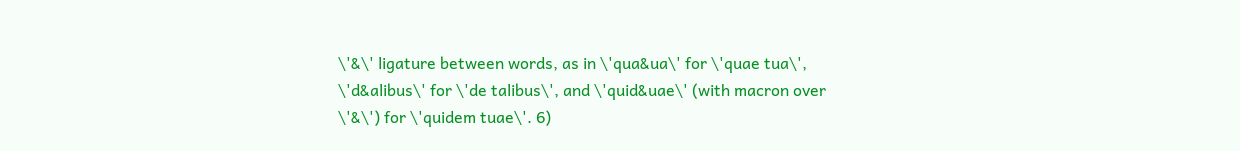\'&\' ligature between words, as in \'qua&ua\' for \'quae tua\', \'d&alibus\' for \'de talibus\', and \'quid&uae\' (with macron over \'&\') for \'quidem tuae\'. 6)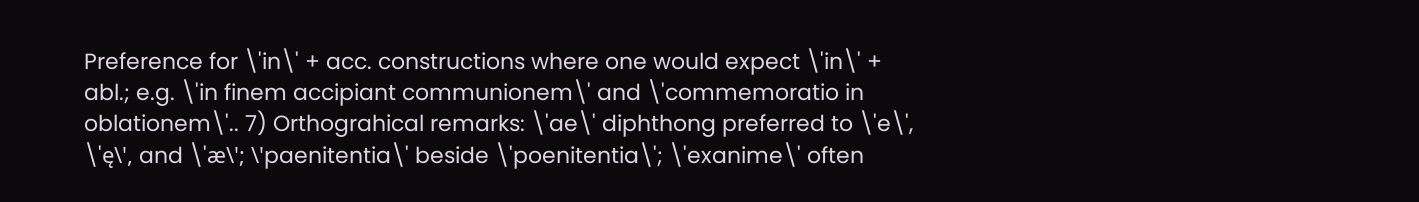Preference for \'in\' + acc. constructions where one would expect \'in\' + abl.; e.g. \'in finem accipiant communionem\' and \'commemoratio in oblationem\'.. 7) Orthograhical remarks: \'ae\' diphthong preferred to \'e\', \'ę\', and \'æ\'; \'paenitentia\' beside \'poenitentia\'; \'exanime\' often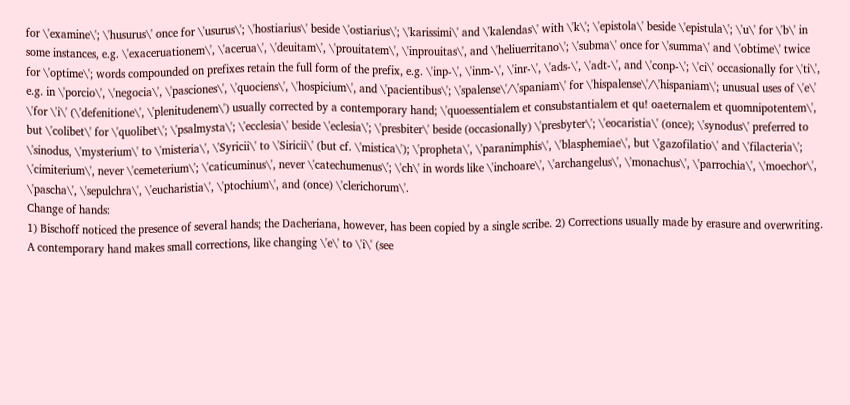for \'examine\'; \'husurus\' once for \'usurus\'; \'hostiarius\' beside \'ostiarius\'; \'karissimi\' and \'kalendas\' with \'k\'; \'epistola\' beside \'epistula\'; \'u\' for \'b\' in some instances, e.g. \'exaceruationem\', \'acerua\', \'deuitam\', \'prouitatem\', \'inprouitas\', and \'heliuerritano\'; \'subma\' once for \'summa\' and \'obtime\' twice for \'optime\'; words compounded on prefixes retain the full form of the prefix, e.g. \'inp-\', \'inm-\', \'inr-\', \'ads-\', \'adt-\', and \'conp-\'; \'ci\' occasionally for \'ti\', e.g. in \'porcio\', \'negocia\', \'pasciones\', \'quociens\', \'hospicium\', and \'pacientibus\'; \'spalense\'/\'spaniam\' for \'hispalense\'/\'hispaniam\'; unusual uses of \'e\' \'for \'i\' (\'defenitione\', \'plenitudenem\') usually corrected by a contemporary hand; \'quoessentialem et consubstantialem et qu! oaeternalem et quomnipotentem\', but \'colibet\' for \'quolibet\'; \'psalmysta\'; \'ecclesia\' beside \'eclesia\'; \'presbiter\' beside (occasionally) \'presbyter\'; \'eocaristia\' (once); \'synodus\' preferred to \'sinodus, \'mysterium\' to \'misteria\', \'Syricii\' to \'Siricii\' (but cf. \'mistica\'); \'propheta\', \'paranimphis\', \'blasphemiae\', but \'gazofilatio\' and \'filacteria\'; \'cimiterium\', never \'cemeterium\'; \'caticuminus\', never \'catechumenus\'; \'ch\' in words like \'inchoare\', \'archangelus\', \'monachus\', \'parrochia\', \'moechor\', \'pascha\', \'sepulchra\', \'eucharistia\', \'ptochium\', and (once) \'clerichorum\'.
Change of hands:
1) Bischoff noticed the presence of several hands; the Dacheriana, however, has been copied by a single scribe. 2) Corrections usually made by erasure and overwriting. A contemporary hand makes small corrections, like changing \'e\' to \'i\' (see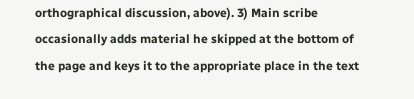orthographical discussion, above). 3) Main scribe occasionally adds material he skipped at the bottom of the page and keys it to the appropriate place in the text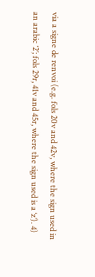via a signe de renvoi (e.g. fols 20v and 42v, where the sign used in an arabic ‘2’; fols 29r, 41v and 45r, where the sign used is a ‘z’). 4)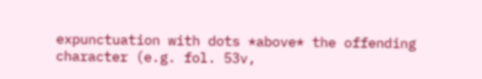expunctuation with dots *above* the offending character (e.g. fol. 53v,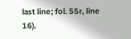last line; fol. 55r, line 16).